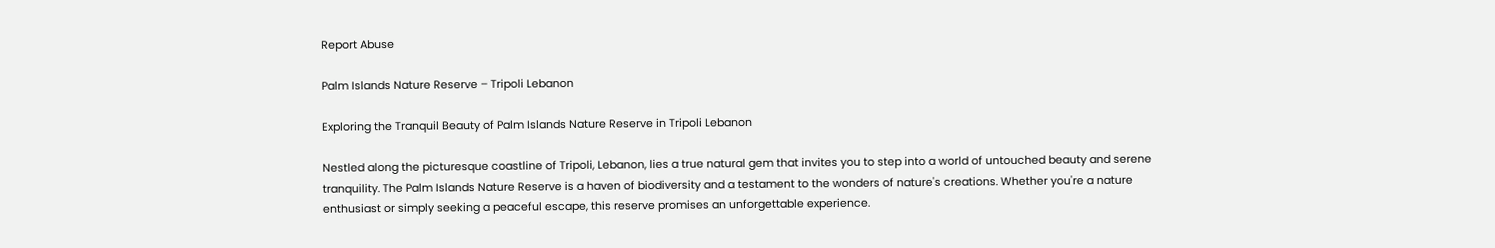Report Abuse

Palm Islands Nature Reserve – Tripoli Lebanon

Exploring the Tranquil Beauty of Palm Islands Nature Reserve in Tripoli Lebanon

Nestled along the picturesque coastline of Tripoli, Lebanon, lies a true natural gem that invites you to step into a world of untouched beauty and serene tranquility. The Palm Islands Nature Reserve is a haven of biodiversity and a testament to the wonders of nature's creations. Whether you're a nature enthusiast or simply seeking a peaceful escape, this reserve promises an unforgettable experience.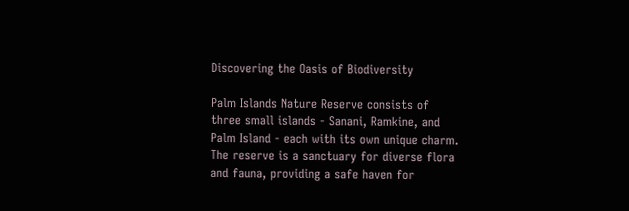Discovering the Oasis of Biodiversity

Palm Islands Nature Reserve consists of three small islands - Sanani, Ramkine, and Palm Island - each with its own unique charm. The reserve is a sanctuary for diverse flora and fauna, providing a safe haven for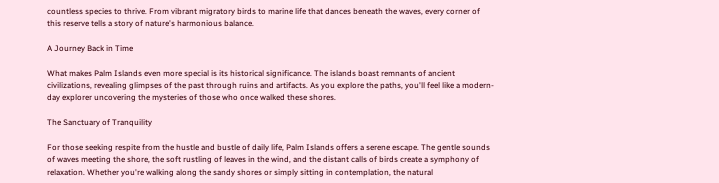countless species to thrive. From vibrant migratory birds to marine life that dances beneath the waves, every corner of this reserve tells a story of nature's harmonious balance.

A Journey Back in Time

What makes Palm Islands even more special is its historical significance. The islands boast remnants of ancient civilizations, revealing glimpses of the past through ruins and artifacts. As you explore the paths, you'll feel like a modern-day explorer uncovering the mysteries of those who once walked these shores.

The Sanctuary of Tranquility

For those seeking respite from the hustle and bustle of daily life, Palm Islands offers a serene escape. The gentle sounds of waves meeting the shore, the soft rustling of leaves in the wind, and the distant calls of birds create a symphony of relaxation. Whether you're walking along the sandy shores or simply sitting in contemplation, the natural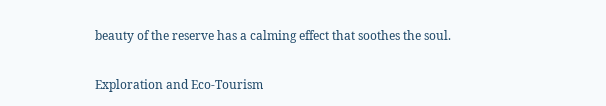beauty of the reserve has a calming effect that soothes the soul.

Exploration and Eco-Tourism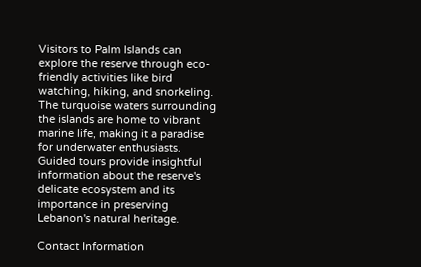Visitors to Palm Islands can explore the reserve through eco-friendly activities like bird watching, hiking, and snorkeling. The turquoise waters surrounding the islands are home to vibrant marine life, making it a paradise for underwater enthusiasts. Guided tours provide insightful information about the reserve's delicate ecosystem and its importance in preserving Lebanon's natural heritage.

Contact Information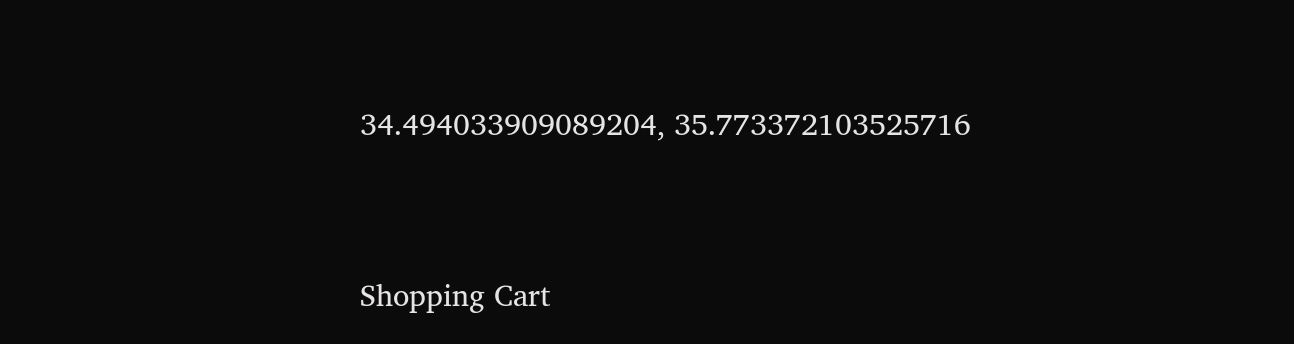34.494033909089204, 35.773372103525716


Shopping Cart